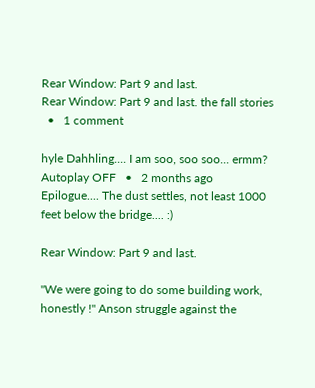Rear Window: Part 9 and last.
Rear Window: Part 9 and last. the fall stories
  •   1 comment

hyle Dahhling.... I am soo, soo soo... ermm?
Autoplay OFF   •   2 months ago
Epilogue.... The dust settles, not least 1000 feet below the bridge.... :)

Rear Window: Part 9 and last.

"We were going to do some building work, honestly !" Anson struggle against the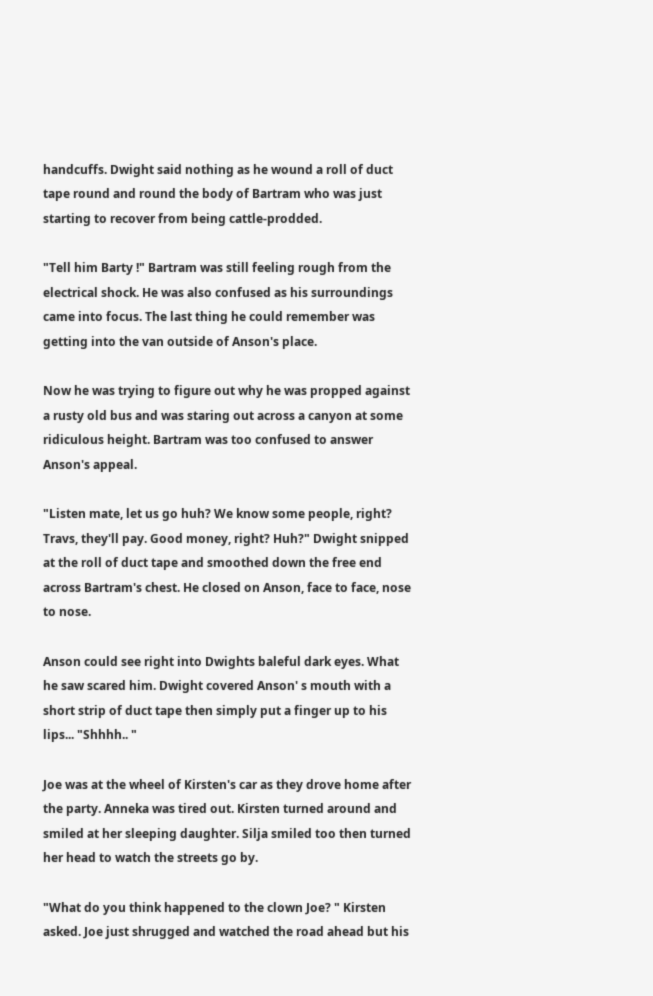handcuffs. Dwight said nothing as he wound a roll of duct tape round and round the body of Bartram who was just starting to recover from being cattle-prodded.

"Tell him Barty !" Bartram was still feeling rough from the electrical shock. He was also confused as his surroundings came into focus. The last thing he could remember was getting into the van outside of Anson's place.

Now he was trying to figure out why he was propped against a rusty old bus and was staring out across a canyon at some ridiculous height. Bartram was too confused to answer Anson's appeal.

"Listen mate, let us go huh? We know some people, right? Travs, they'll pay. Good money, right? Huh?" Dwight snipped at the roll of duct tape and smoothed down the free end across Bartram's chest. He closed on Anson, face to face, nose to nose.

Anson could see right into Dwights baleful dark eyes. What he saw scared him. Dwight covered Anson' s mouth with a short strip of duct tape then simply put a finger up to his lips... "Shhhh.. "

Joe was at the wheel of Kirsten's car as they drove home after the party. Anneka was tired out. Kirsten turned around and smiled at her sleeping daughter. Silja smiled too then turned her head to watch the streets go by.

"What do you think happened to the clown Joe? " Kirsten asked. Joe just shrugged and watched the road ahead but his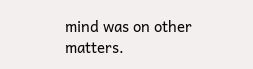mind was on other matters.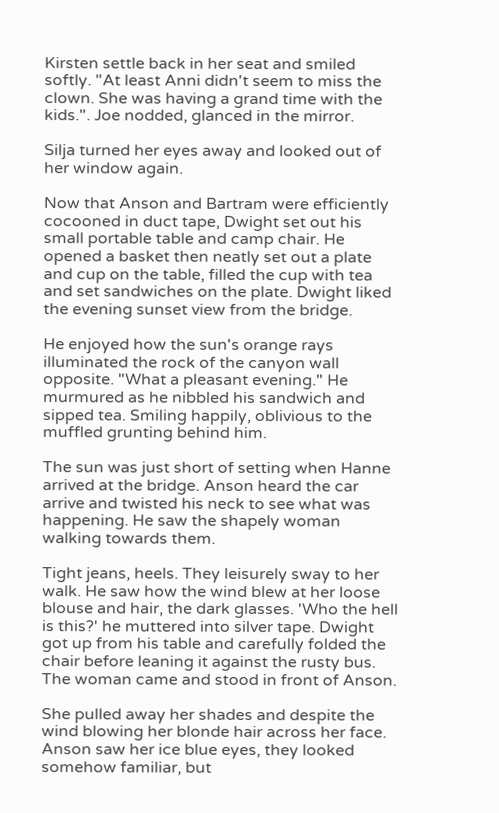Kirsten settle back in her seat and smiled softly. "At least Anni didn't seem to miss the clown. She was having a grand time with the kids.". Joe nodded, glanced in the mirror.

Silja turned her eyes away and looked out of her window again.

Now that Anson and Bartram were efficiently cocooned in duct tape, Dwight set out his small portable table and camp chair. He opened a basket then neatly set out a plate and cup on the table, filled the cup with tea and set sandwiches on the plate. Dwight liked the evening sunset view from the bridge.

He enjoyed how the sun's orange rays illuminated the rock of the canyon wall opposite. "What a pleasant evening." He murmured as he nibbled his sandwich and sipped tea. Smiling happily, oblivious to the muffled grunting behind him.

The sun was just short of setting when Hanne arrived at the bridge. Anson heard the car arrive and twisted his neck to see what was happening. He saw the shapely woman walking towards them.

Tight jeans, heels. They leisurely sway to her walk. He saw how the wind blew at her loose blouse and hair, the dark glasses. 'Who the hell is this?' he muttered into silver tape. Dwight got up from his table and carefully folded the chair before leaning it against the rusty bus. The woman came and stood in front of Anson.

She pulled away her shades and despite the wind blowing her blonde hair across her face. Anson saw her ice blue eyes, they looked somehow familiar, but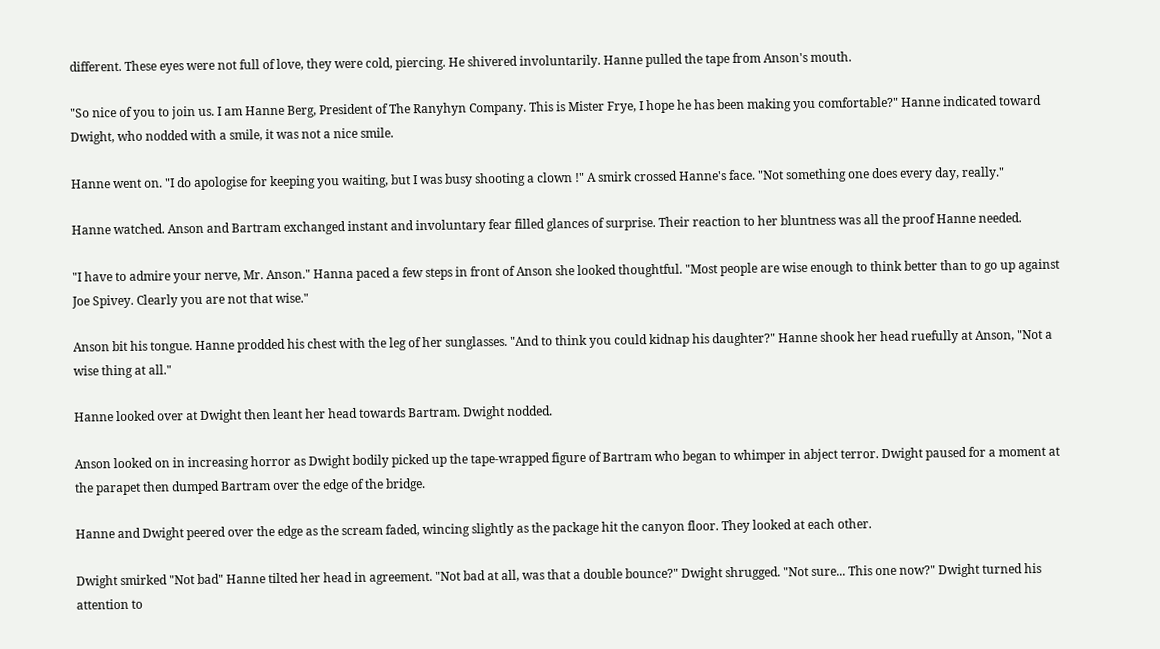different. These eyes were not full of love, they were cold, piercing. He shivered involuntarily. Hanne pulled the tape from Anson's mouth.

"So nice of you to join us. I am Hanne Berg, President of The Ranyhyn Company. This is Mister Frye, I hope he has been making you comfortable?" Hanne indicated toward Dwight, who nodded with a smile, it was not a nice smile.

Hanne went on. "I do apologise for keeping you waiting, but I was busy shooting a clown !" A smirk crossed Hanne's face. "Not something one does every day, really."

Hanne watched. Anson and Bartram exchanged instant and involuntary fear filled glances of surprise. Their reaction to her bluntness was all the proof Hanne needed.

"I have to admire your nerve, Mr. Anson." Hanna paced a few steps in front of Anson she looked thoughtful. "Most people are wise enough to think better than to go up against Joe Spivey. Clearly you are not that wise."

Anson bit his tongue. Hanne prodded his chest with the leg of her sunglasses. "And to think you could kidnap his daughter?" Hanne shook her head ruefully at Anson, "Not a wise thing at all."

Hanne looked over at Dwight then leant her head towards Bartram. Dwight nodded.

Anson looked on in increasing horror as Dwight bodily picked up the tape-wrapped figure of Bartram who began to whimper in abject terror. Dwight paused for a moment at the parapet then dumped Bartram over the edge of the bridge.

Hanne and Dwight peered over the edge as the scream faded, wincing slightly as the package hit the canyon floor. They looked at each other.

Dwight smirked "Not bad" Hanne tilted her head in agreement. "Not bad at all, was that a double bounce?" Dwight shrugged. "Not sure... This one now?" Dwight turned his attention to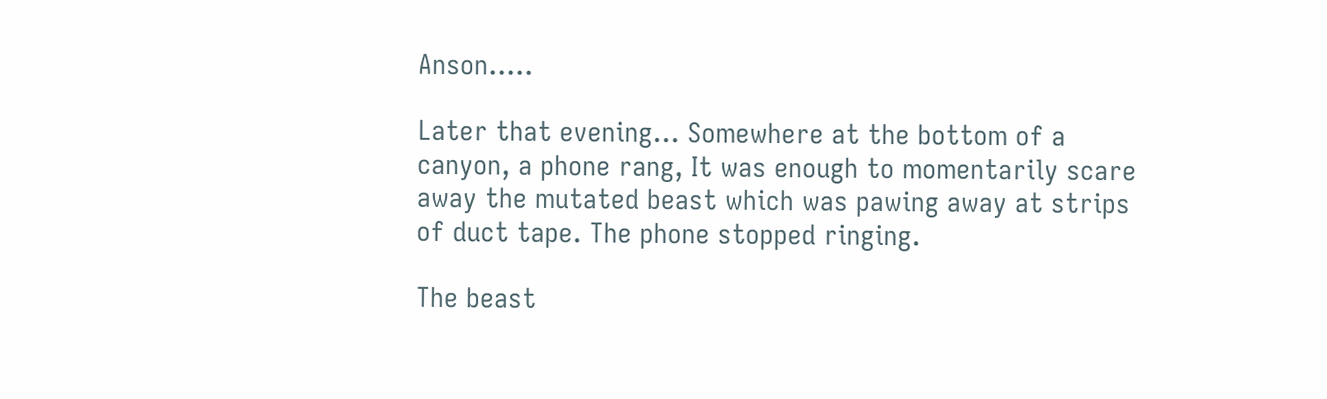Anson.....

Later that evening... Somewhere at the bottom of a canyon, a phone rang, It was enough to momentarily scare away the mutated beast which was pawing away at strips of duct tape. The phone stopped ringing.

The beast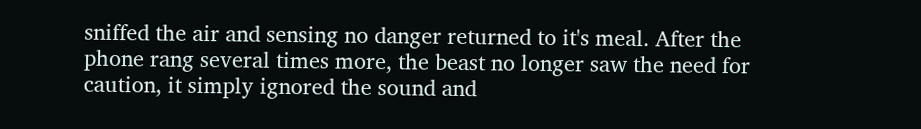sniffed the air and sensing no danger returned to it's meal. After the phone rang several times more, the beast no longer saw the need for caution, it simply ignored the sound and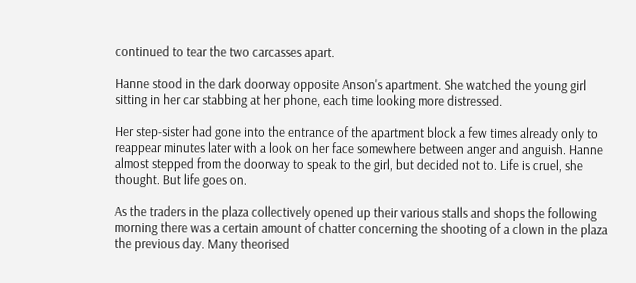continued to tear the two carcasses apart.

Hanne stood in the dark doorway opposite Anson's apartment. She watched the young girl sitting in her car stabbing at her phone, each time looking more distressed.

Her step-sister had gone into the entrance of the apartment block a few times already only to reappear minutes later with a look on her face somewhere between anger and anguish. Hanne almost stepped from the doorway to speak to the girl, but decided not to. Life is cruel, she thought. But life goes on.

As the traders in the plaza collectively opened up their various stalls and shops the following morning there was a certain amount of chatter concerning the shooting of a clown in the plaza the previous day. Many theorised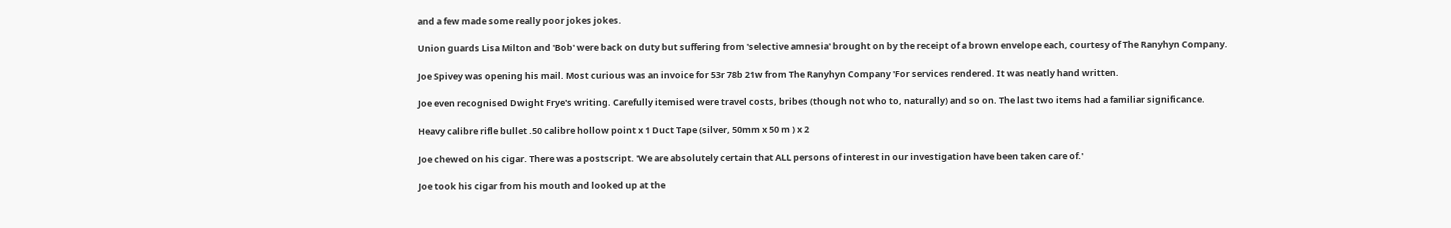and a few made some really poor jokes jokes.

Union guards Lisa Milton and 'Bob' were back on duty but suffering from 'selective amnesia' brought on by the receipt of a brown envelope each, courtesy of The Ranyhyn Company.

Joe Spivey was opening his mail. Most curious was an invoice for 53r 78b 21w from The Ranyhyn Company 'For services rendered. It was neatly hand written.

Joe even recognised Dwight Frye's writing. Carefully itemised were travel costs, bribes (though not who to, naturally) and so on. The last two items had a familiar significance.

Heavy calibre rifle bullet .50 calibre hollow point x 1 Duct Tape (silver, 50mm x 50 m ) x 2

Joe chewed on his cigar. There was a postscript. 'We are absolutely certain that ALL persons of interest in our investigation have been taken care of.'

Joe took his cigar from his mouth and looked up at the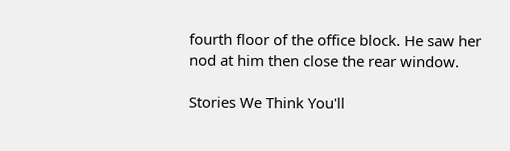fourth floor of the office block. He saw her nod at him then close the rear window.

Stories We Think You'll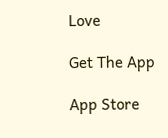Love

Get The App

App Store